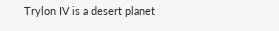Trylon IV is a desert planet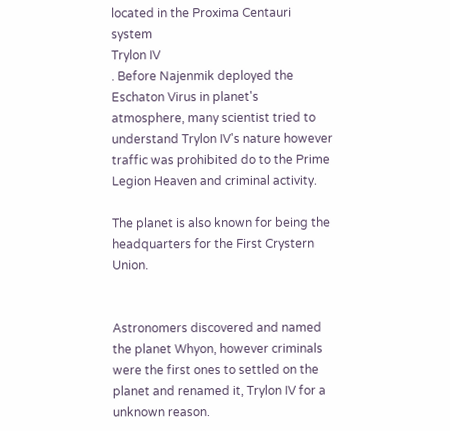located in the Proxima Centauri system
Trylon IV
. Before Najenmik deployed the Eschaton Virus in planet's atmosphere, many scientist tried to understand Trylon IV's nature however traffic was prohibited do to the Prime Legion Heaven and criminal activity.

The planet is also known for being the headquarters for the First Crystern Union.


Astronomers discovered and named the planet Whyon, however criminals were the first ones to settled on the planet and renamed it, Trylon IV for a unknown reason.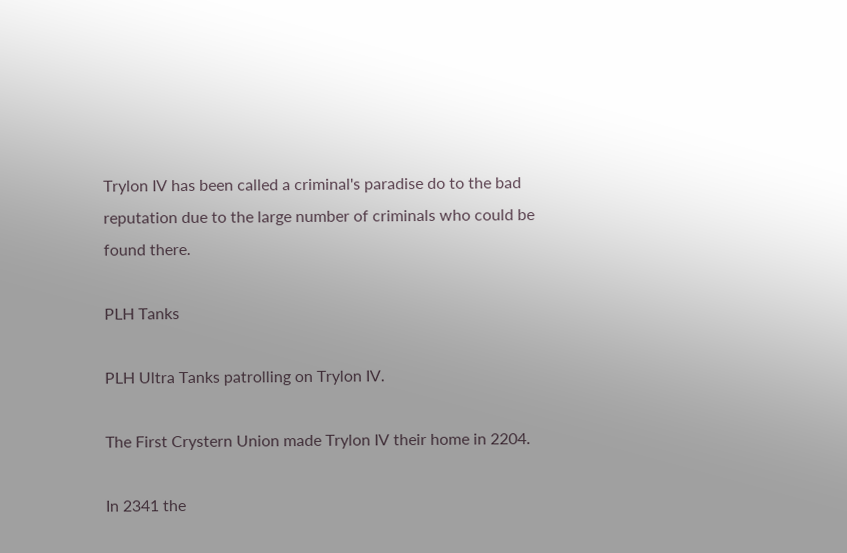Trylon IV has been called a criminal's paradise do to the bad reputation due to the large number of criminals who could be found there.

PLH Tanks

PLH Ultra Tanks patrolling on Trylon IV.

The First Crystern Union made Trylon IV their home in 2204.

In 2341 the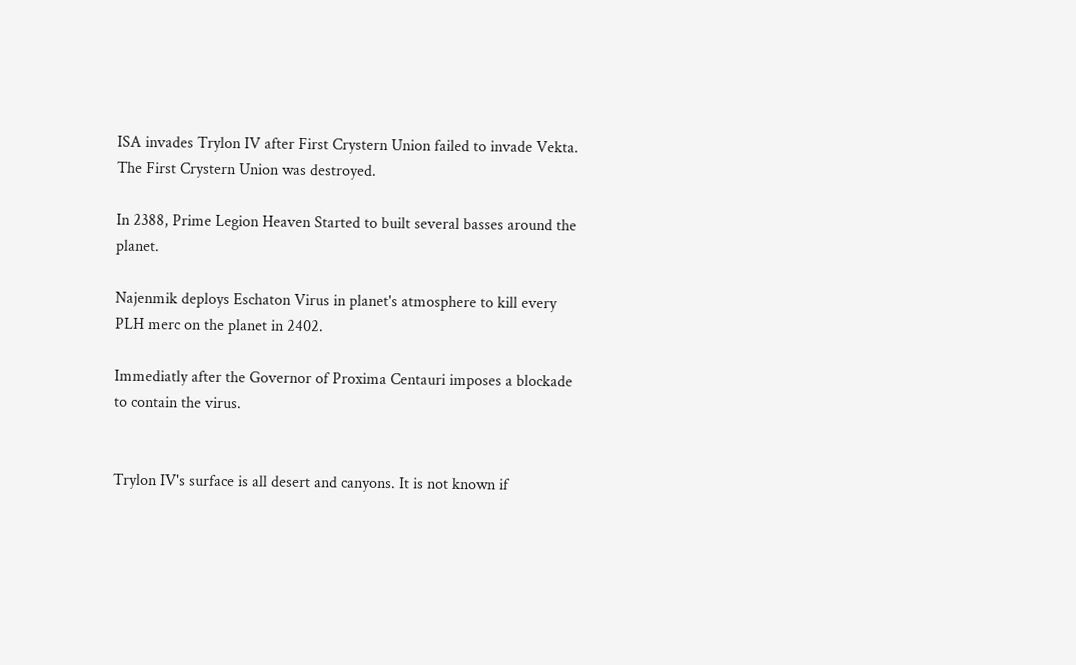ISA invades Trylon IV after First Crystern Union failed to invade Vekta. The First Crystern Union was destroyed.

In 2388, Prime Legion Heaven Started to built several basses around the planet.

Najenmik deploys Eschaton Virus in planet's atmosphere to kill every PLH merc on the planet in 2402.

Immediatly after the Governor of Proxima Centauri imposes a blockade to contain the virus.


Trylon IV's surface is all desert and canyons. It is not known if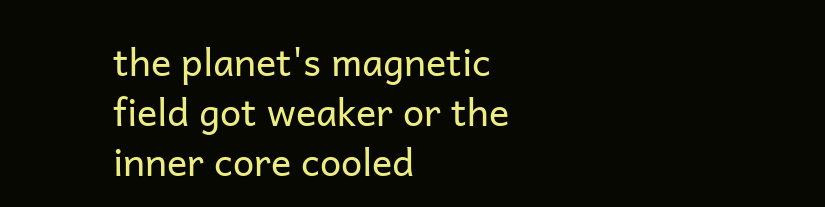the planet's magnetic field got weaker or the inner core cooled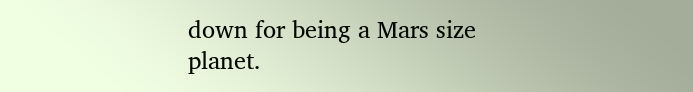down for being a Mars size planet.